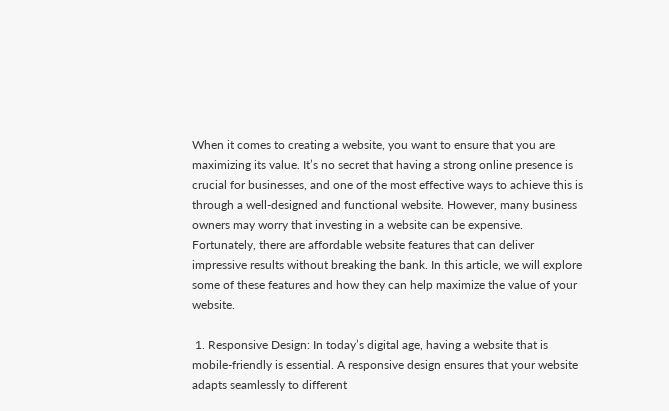When it comes to creating a website, you want to ensure that you are maximizing its value. It’s no secret that having a strong online presence is crucial for businesses, and one of the most effective ways to achieve this is through a well-designed and functional website. However, many business owners may worry that investing in a website can be expensive. Fortunately, there are affordable website features that can deliver impressive results without breaking the bank. In this article, we will explore some of these features and how they can help maximize the value of your website.

 1. Responsive Design: In today’s digital age, having a website that is mobile-friendly is essential. A responsive design ensures that your website adapts seamlessly to different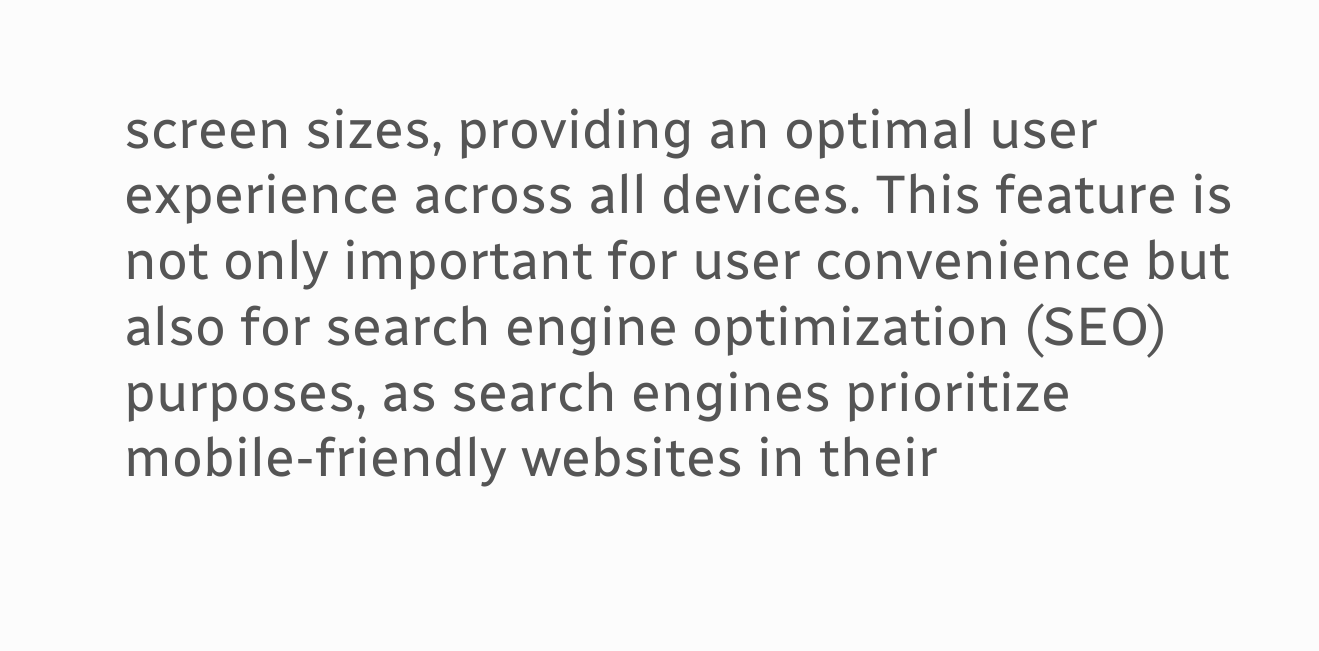screen sizes, providing an optimal user experience across all devices. This feature is not only important for user convenience but also for search engine optimization (SEO) purposes, as search engines prioritize mobile-friendly websites in their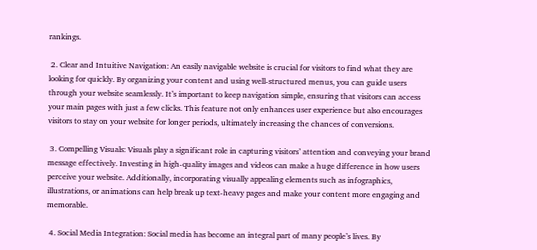rankings.

 2. Clear and Intuitive Navigation: An easily navigable website is crucial for visitors to find what they are looking for quickly. By organizing your content and using well-structured menus, you can guide users through your website seamlessly. It’s important to keep navigation simple, ensuring that visitors can access your main pages with just a few clicks. This feature not only enhances user experience but also encourages visitors to stay on your website for longer periods, ultimately increasing the chances of conversions.

 3. Compelling Visuals: Visuals play a significant role in capturing visitors’ attention and conveying your brand message effectively. Investing in high-quality images and videos can make a huge difference in how users perceive your website. Additionally, incorporating visually appealing elements such as infographics, illustrations, or animations can help break up text-heavy pages and make your content more engaging and memorable.

 4. Social Media Integration: Social media has become an integral part of many people’s lives. By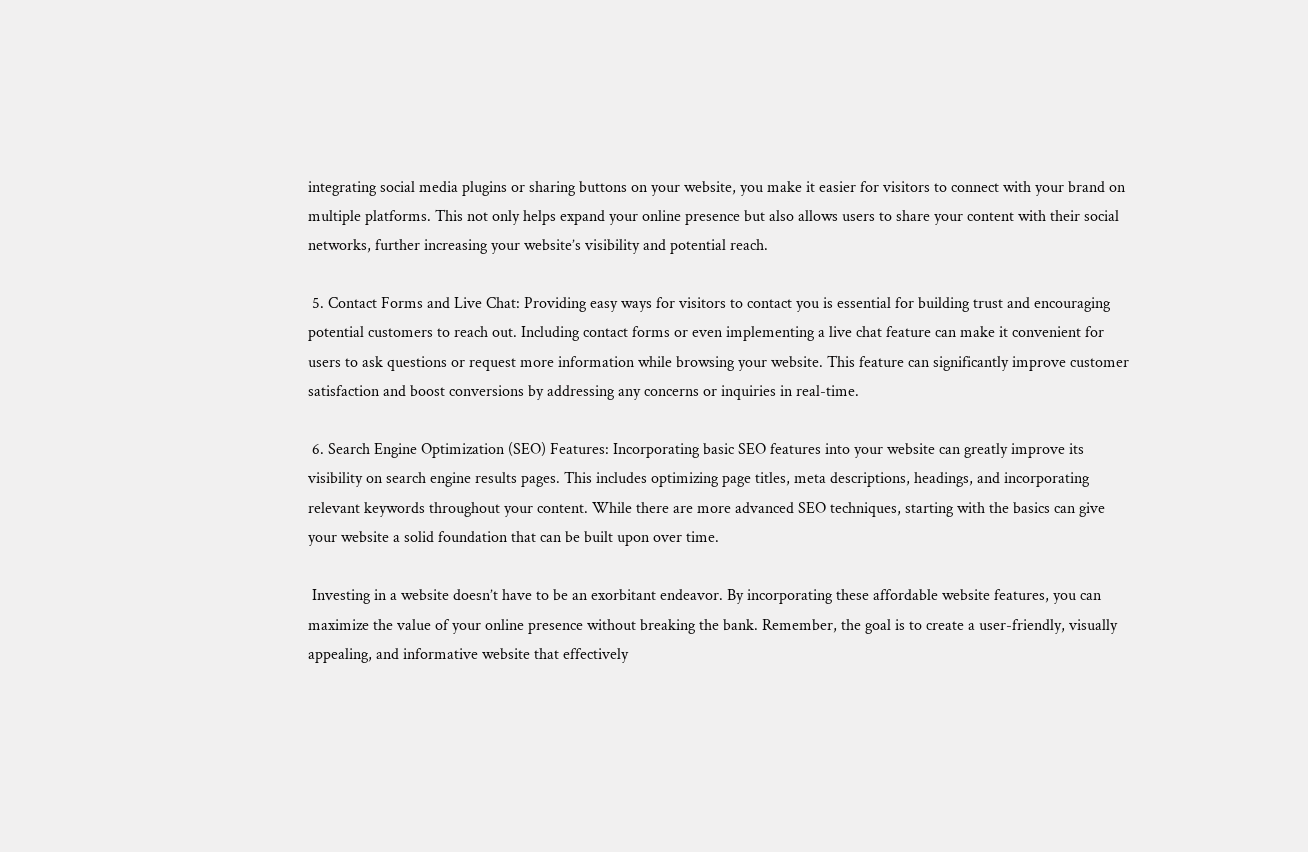integrating social media plugins or sharing buttons on your website, you make it easier for visitors to connect with your brand on multiple platforms. This not only helps expand your online presence but also allows users to share your content with their social networks, further increasing your website’s visibility and potential reach.

 5. Contact Forms and Live Chat: Providing easy ways for visitors to contact you is essential for building trust and encouraging potential customers to reach out. Including contact forms or even implementing a live chat feature can make it convenient for users to ask questions or request more information while browsing your website. This feature can significantly improve customer satisfaction and boost conversions by addressing any concerns or inquiries in real-time.

 6. Search Engine Optimization (SEO) Features: Incorporating basic SEO features into your website can greatly improve its visibility on search engine results pages. This includes optimizing page titles, meta descriptions, headings, and incorporating relevant keywords throughout your content. While there are more advanced SEO techniques, starting with the basics can give your website a solid foundation that can be built upon over time.

 Investing in a website doesn’t have to be an exorbitant endeavor. By incorporating these affordable website features, you can maximize the value of your online presence without breaking the bank. Remember, the goal is to create a user-friendly, visually appealing, and informative website that effectively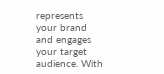represents your brand and engages your target audience. With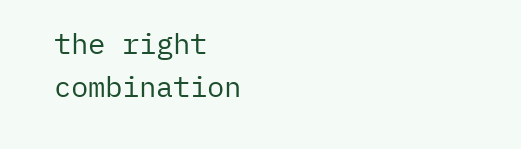the right combination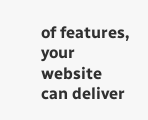of features, your website can deliver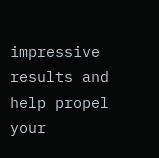impressive results and help propel your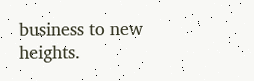business to new heights.